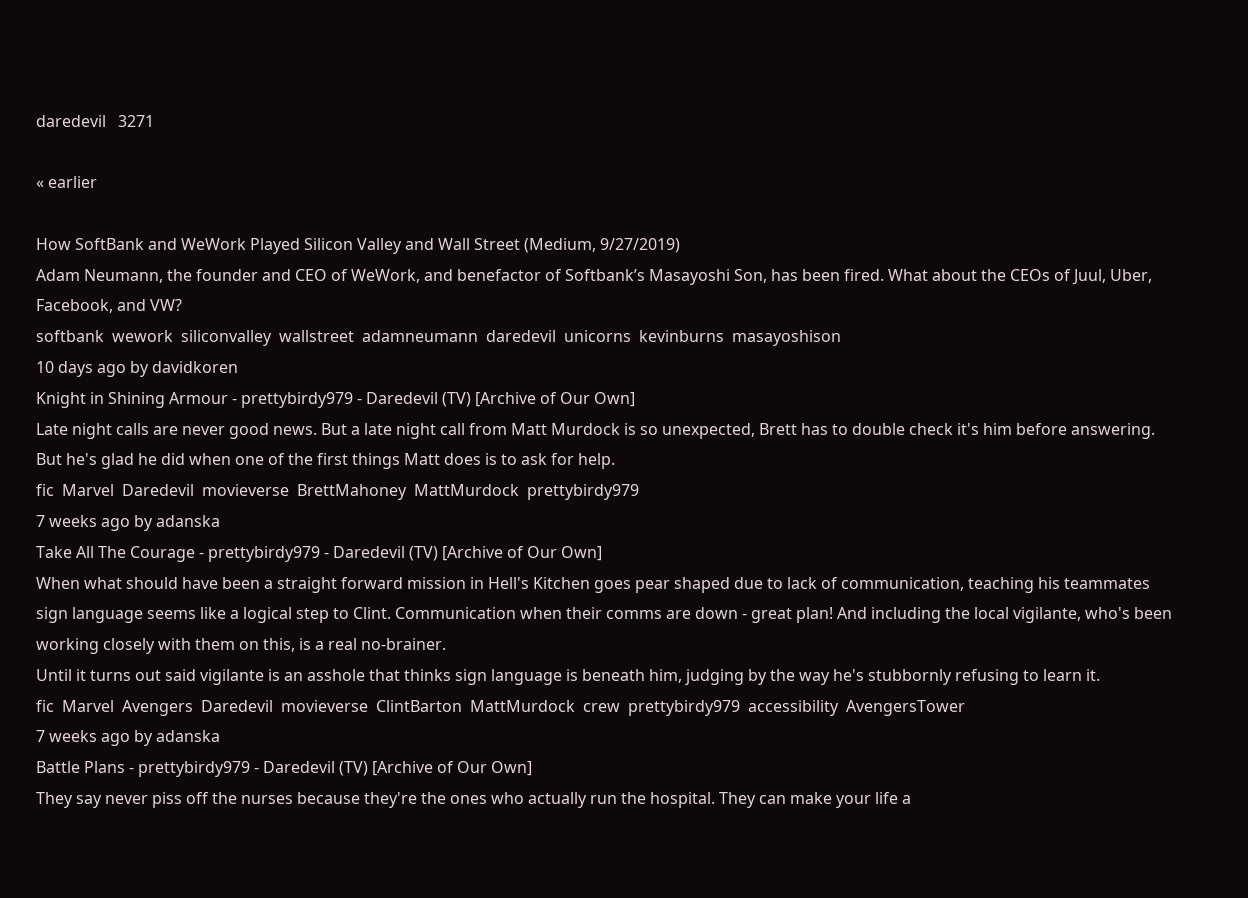daredevil   3271

« earlier

How SoftBank and WeWork Played Silicon Valley and Wall Street (Medium, 9/27/2019)
Adam Neumann, the founder and CEO of WeWork, and benefactor of Softbank’s Masayoshi Son, has been fired. What about the CEOs of Juul, Uber, Facebook, and VW?
softbank  wework  siliconvalley  wallstreet  adamneumann  daredevil  unicorns  kevinburns  masayoshison
10 days ago by davidkoren
Knight in Shining Armour - prettybirdy979 - Daredevil (TV) [Archive of Our Own]
Late night calls are never good news. But a late night call from Matt Murdock is so unexpected, Brett has to double check it's him before answering.
But he's glad he did when one of the first things Matt does is to ask for help.
fic  Marvel  Daredevil  movieverse  BrettMahoney  MattMurdock  prettybirdy979
7 weeks ago by adanska
Take All The Courage - prettybirdy979 - Daredevil (TV) [Archive of Our Own]
When what should have been a straight forward mission in Hell's Kitchen goes pear shaped due to lack of communication, teaching his teammates sign language seems like a logical step to Clint. Communication when their comms are down - great plan! And including the local vigilante, who's been working closely with them on this, is a real no-brainer.
Until it turns out said vigilante is an asshole that thinks sign language is beneath him, judging by the way he's stubbornly refusing to learn it.
fic  Marvel  Avengers  Daredevil  movieverse  ClintBarton  MattMurdock  crew  prettybirdy979  accessibility  AvengersTower
7 weeks ago by adanska
Battle Plans - prettybirdy979 - Daredevil (TV) [Archive of Our Own]
They say never piss off the nurses because they're the ones who actually run the hospital. They can make your life a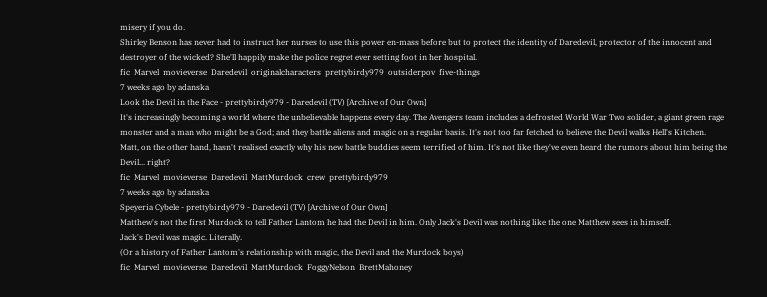misery if you do.
Shirley Benson has never had to instruct her nurses to use this power en-mass before but to protect the identity of Daredevil, protector of the innocent and destroyer of the wicked? She'll happily make the police regret ever setting foot in her hospital.
fic  Marvel  movieverse  Daredevil  originalcharacters  prettybirdy979  outsiderpov  five-things
7 weeks ago by adanska
Look the Devil in the Face - prettybirdy979 - Daredevil (TV) [Archive of Our Own]
It's increasingly becoming a world where the unbelievable happens every day. The Avengers team includes a defrosted World War Two solider, a giant green rage monster and a man who might be a God; and they battle aliens and magic on a regular basis. It's not too far fetched to believe the Devil walks Hell's Kitchen.
Matt, on the other hand, hasn't realised exactly why his new battle buddies seem terrified of him. It's not like they've even heard the rumors about him being the Devil... right?
fic  Marvel  movieverse  Daredevil  MattMurdock  crew  prettybirdy979
7 weeks ago by adanska
Speyeria Cybele - prettybirdy979 - Daredevil (TV) [Archive of Our Own]
Matthew's not the first Murdock to tell Father Lantom he had the Devil in him. Only Jack's Devil was nothing like the one Matthew sees in himself.
Jack's Devil was magic. Literally.
(Or a history of Father Lantom's relationship with magic, the Devil and the Murdock boys)
fic  Marvel  movieverse  Daredevil  MattMurdock  FoggyNelson  BrettMahoney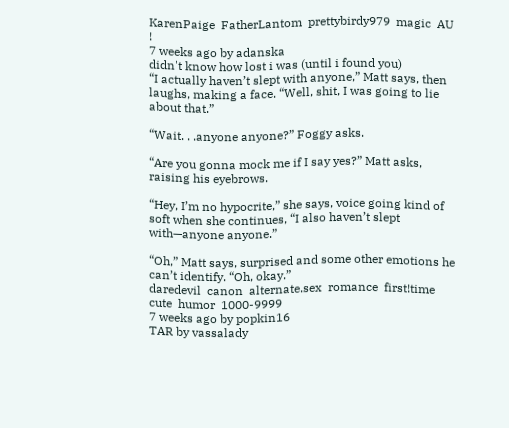KarenPaige  FatherLantom  prettybirdy979  magic  AU  !
7 weeks ago by adanska
didn't know how lost i was (until i found you)
“I actually haven’t slept with anyone,” Matt says, then laughs, making a face. “Well, shit, I was going to lie about that.”

“Wait. . .anyone anyone?” Foggy asks.

“Are you gonna mock me if I say yes?” Matt asks, raising his eyebrows.

“Hey, I’m no hypocrite,” she says, voice going kind of soft when she continues, “I also haven’t slept with—anyone anyone.”

“Oh,” Matt says, surprised and some other emotions he can’t identify. “Oh, okay.”
daredevil  canon  alternate.sex  romance  first!time  cute  humor  1000-9999
7 weeks ago by popkin16
TAR by vassalady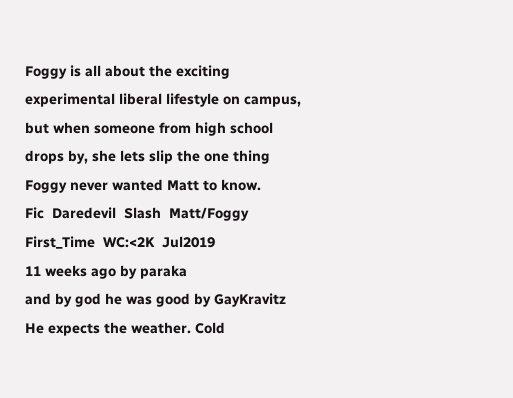Foggy is all about the exciting experimental liberal lifestyle on campus, but when someone from high school drops by, she lets slip the one thing Foggy never wanted Matt to know.
Fic  Daredevil  Slash  Matt/Foggy  First_Time  WC:<2K  Jul2019
11 weeks ago by paraka
and by god he was good by GayKravitz
He expects the weather. Cold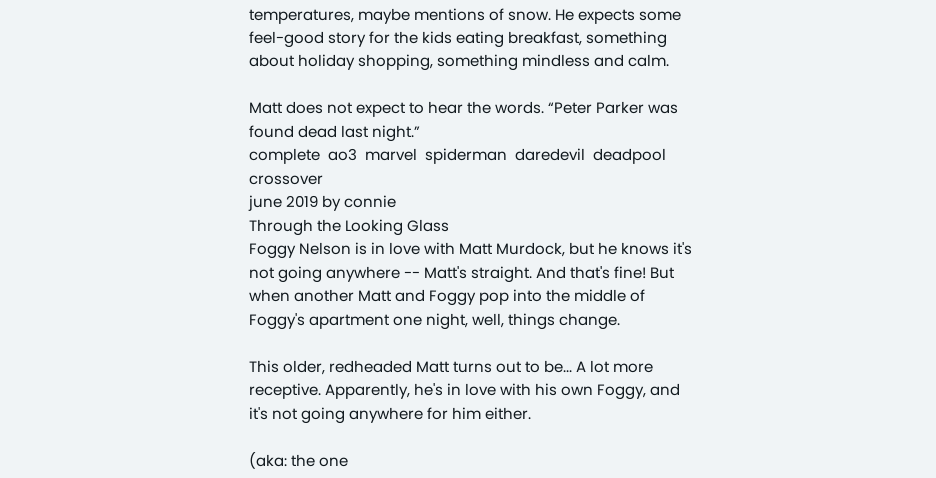temperatures, maybe mentions of snow. He expects some feel-good story for the kids eating breakfast, something about holiday shopping, something mindless and calm.

Matt does not expect to hear the words. “Peter Parker was found dead last night.”
complete  ao3  marvel  spiderman  daredevil  deadpool  crossover
june 2019 by connie
Through the Looking Glass
Foggy Nelson is in love with Matt Murdock, but he knows it's not going anywhere -- Matt's straight. And that's fine! But when another Matt and Foggy pop into the middle of Foggy's apartment one night, well, things change.

This older, redheaded Matt turns out to be... A lot more receptive. Apparently, he's in love with his own Foggy, and it's not going anywhere for him either.

(aka: the one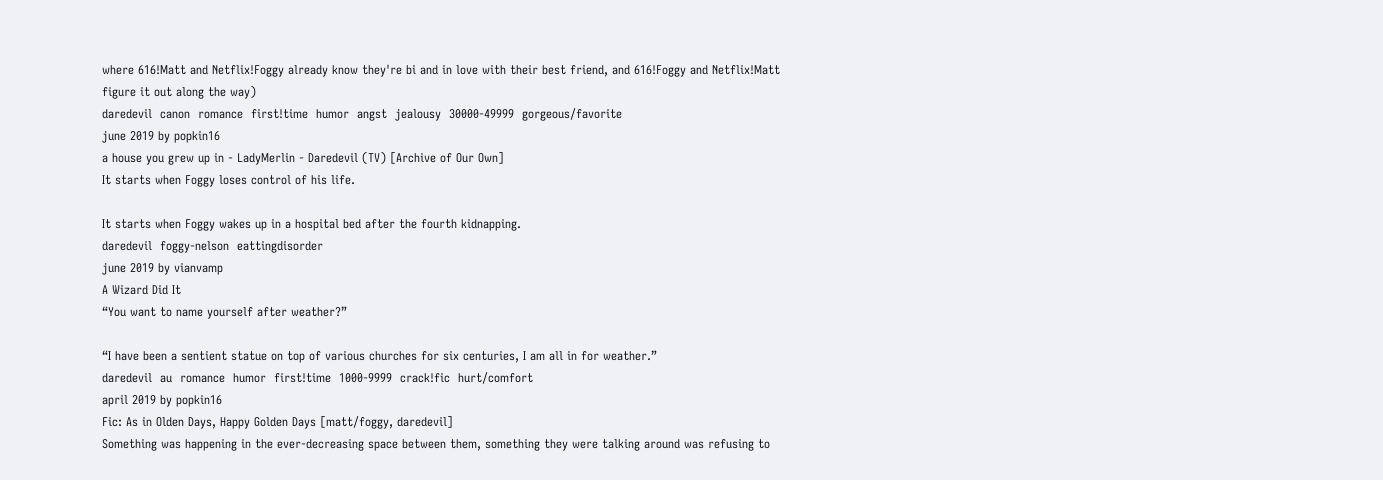where 616!Matt and Netflix!Foggy already know they're bi and in love with their best friend, and 616!Foggy and Netflix!Matt figure it out along the way)
daredevil  canon  romance  first!time  humor  angst  jealousy  30000-49999  gorgeous/favorite
june 2019 by popkin16
a house you grew up in - LadyMerlin - Daredevil (TV) [Archive of Our Own]
It starts when Foggy loses control of his life.

It starts when Foggy wakes up in a hospital bed after the fourth kidnapping.
daredevil  foggy-nelson  eattingdisorder
june 2019 by vianvamp
A Wizard Did It
“You want to name yourself after weather?”

“I have been a sentient statue on top of various churches for six centuries, I am all in for weather.”
daredevil  au  romance  humor  first!time  1000-9999  crack!fic  hurt/comfort
april 2019 by popkin16
Fic: As in Olden Days, Happy Golden Days [matt/foggy, daredevil]
Something was happening in the ever-decreasing space between them, something they were talking around was refusing to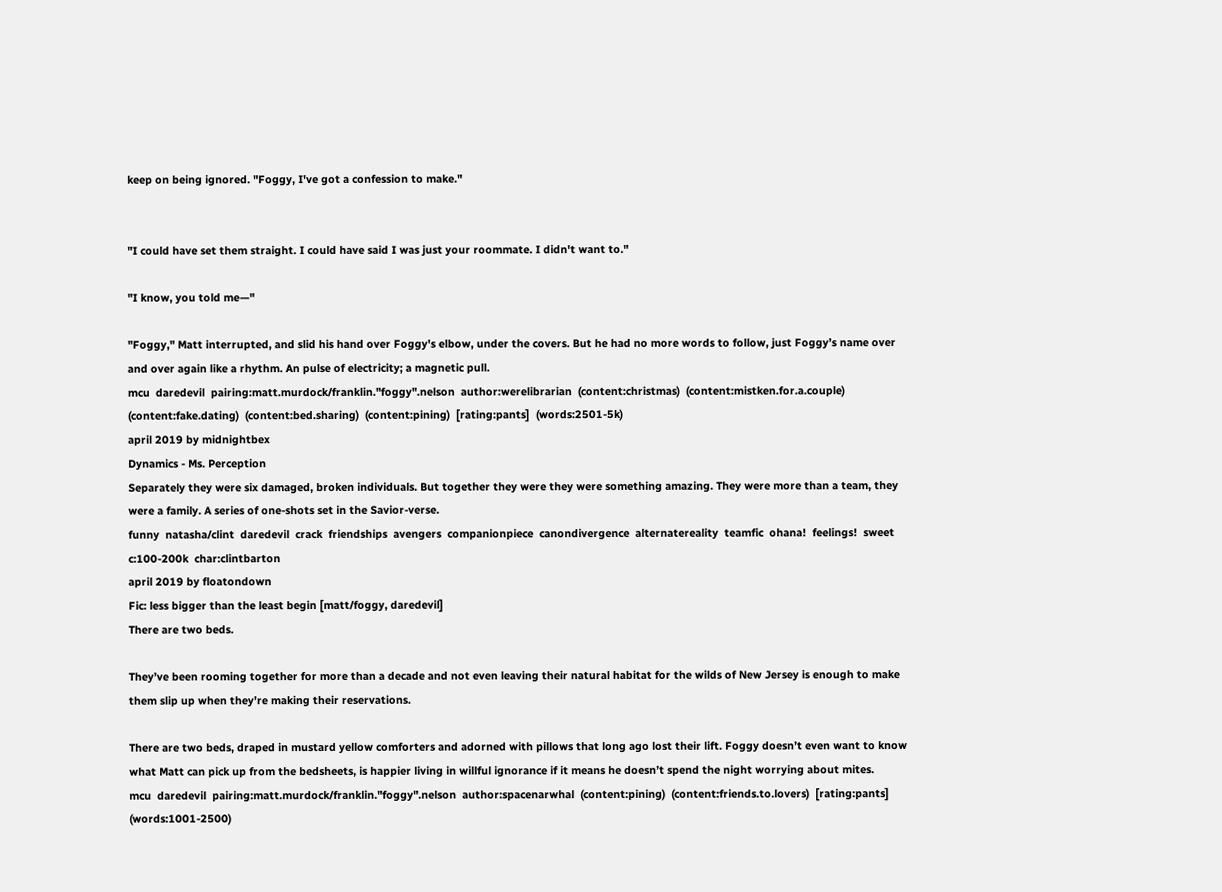keep on being ignored. "Foggy, I've got a confession to make."


"I could have set them straight. I could have said I was just your roommate. I didn't want to."

"I know, you told me—"

"Foggy," Matt interrupted, and slid his hand over Foggy's elbow, under the covers. But he had no more words to follow, just Foggy’s name over and over again like a rhythm. An pulse of electricity; a magnetic pull.
mcu  daredevil  pairing:matt.murdock/franklin."foggy".nelson  author:werelibrarian  (content:christmas)  (content:mistken.for.a.couple)  (content:fake.dating)  (content:bed.sharing)  (content:pining)  [rating:pants]  (words:2501-5k)
april 2019 by midnightbex
Dynamics - Ms. Perception
Separately they were six damaged, broken individuals. But together they were they were something amazing. They were more than a team, they were a family. A series of one-shots set in the Savior-verse.
funny  natasha/clint  daredevil  crack  friendships  avengers  companionpiece  canondivergence  alternatereality  teamfic  ohana!  feelings!  sweet  c:100-200k  char:clintbarton
april 2019 by floatondown
Fic: less bigger than the least begin [matt/foggy, daredevil]
There are two beds.

They’ve been rooming together for more than a decade and not even leaving their natural habitat for the wilds of New Jersey is enough to make them slip up when they’re making their reservations.

There are two beds, draped in mustard yellow comforters and adorned with pillows that long ago lost their lift. Foggy doesn’t even want to know what Matt can pick up from the bedsheets, is happier living in willful ignorance if it means he doesn’t spend the night worrying about mites.
mcu  daredevil  pairing:matt.murdock/franklin."foggy".nelson  author:spacenarwhal  (content:pining)  (content:friends.to.lovers)  [rating:pants]  (words:1001-2500)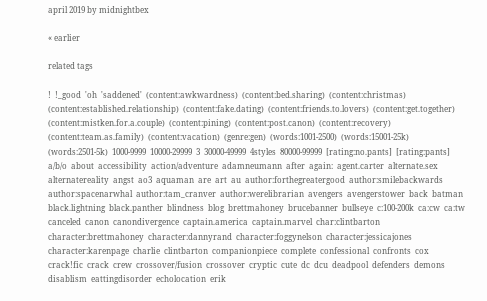april 2019 by midnightbex

« earlier

related tags

!  !_good  'oh  'saddened'  (content:awkwardness)  (content:bed.sharing)  (content:christmas)  (content:established.relationship)  (content:fake.dating)  (content:friends.to.lovers)  (content:get.together)  (content:mistken.for.a.couple)  (content:pining)  (content:post.canon)  (content:recovery)  (content:team.as.family)  (content:vacation)  (genre:gen)  (words:1001-2500)  (words:15001-25k)  (words:2501-5k)  1000-9999  10000-29999  3  30000-49999  4styles  80000-99999  [rating:no.pants]  [rating:pants]  a/b/o  about  accessibility  action/adventure  adamneumann  after  again:  agent.carter  alternate.sex  alternatereality  angst  ao3  aquaman  are  art  au  author:forthegreatergood  author:smilebackwards  author:spacenarwhal  author:tam_cranver  author:werelibrarian  avengers  avengerstower  back  batman  black.lightning  black.panther  blindness  blog  brettmahoney  brucebanner  bullseye  c:100-200k  ca:cw  ca:tw  canceled  canon  canondivergence  captain.america  captain.marvel  char:clintbarton  character:brettmahoney  character:dannyrand  character:foggynelson  character:jessicajones  character:karenpage  charlie  clintbarton  companionpiece  complete  confessional  confronts  cox  crack!fic  crack  crew  crossover/fusion  crossover  cryptic  cute  dc  dcu  deadpool  defenders  demons  disablism  eattingdisorder  echolocation  erik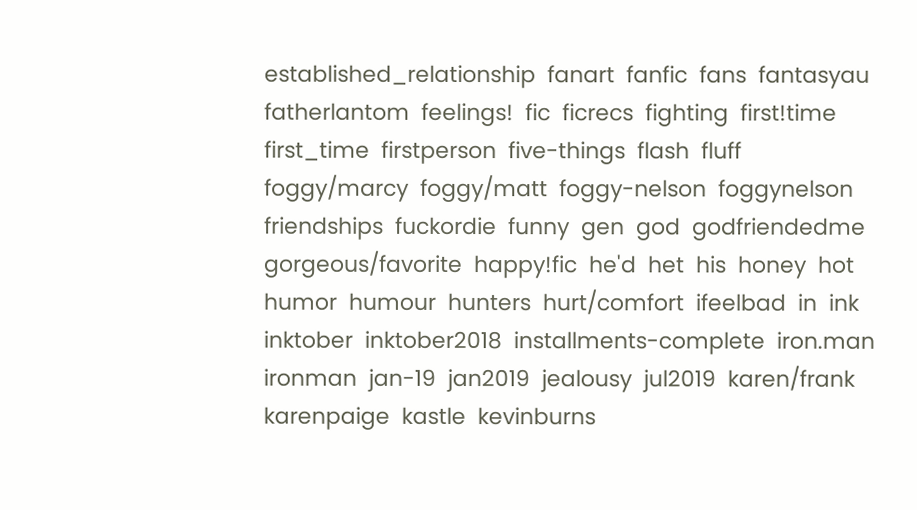established_relationship  fanart  fanfic  fans  fantasyau  fatherlantom  feelings!  fic  ficrecs  fighting  first!time  first_time  firstperson  five-things  flash  fluff  foggy/marcy  foggy/matt  foggy-nelson  foggynelson  friendships  fuckordie  funny  gen  god  godfriendedme  gorgeous/favorite  happy!fic  he'd  het  his  honey  hot  humor  humour  hunters  hurt/comfort  ifeelbad  in  ink  inktober  inktober2018  installments-complete  iron.man  ironman  jan-19  jan2019  jealousy  jul2019  karen/frank  karenpaige  kastle  kevinburns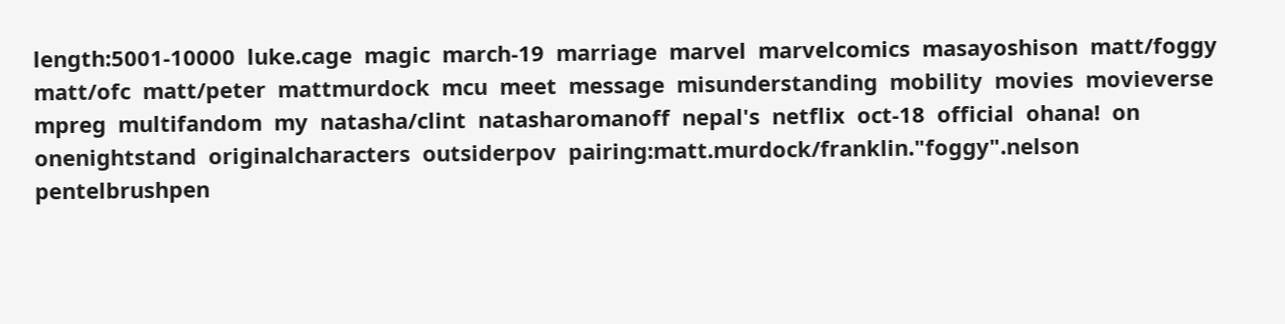length:5001-10000  luke.cage  magic  march-19  marriage  marvel  marvelcomics  masayoshison  matt/foggy  matt/ofc  matt/peter  mattmurdock  mcu  meet  message  misunderstanding  mobility  movies  movieverse  mpreg  multifandom  my  natasha/clint  natasharomanoff  nepal's  netflix  oct-18  official  ohana!  on  onenightstand  originalcharacters  outsiderpov  pairing:matt.murdock/franklin."foggy".nelson  pentelbrushpen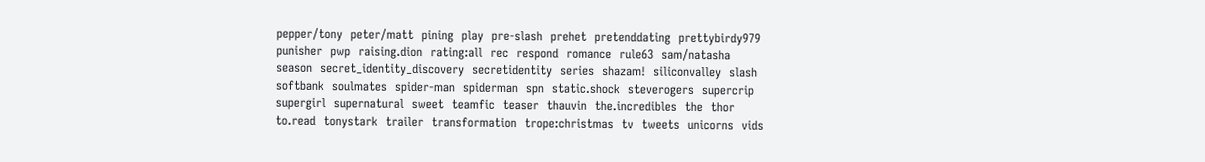pepper/tony  peter/matt  pining  play  pre-slash  prehet  pretenddating  prettybirdy979  punisher  pwp  raising.dion  rating:all  rec  respond  romance  rule63  sam/natasha  season  secret_identity_discovery  secretidentity  series  shazam!  siliconvalley  slash  softbank  soulmates  spider-man  spiderman  spn  static.shock  steverogers  supercrip  supergirl  supernatural  sweet  teamfic  teaser  thauvin  the.incredibles  the  thor  to.read  tonystark  trailer  transformation  trope:christmas  tv  tweets  unicorns  vids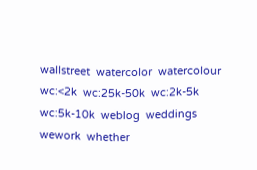wallstreet  watercolor  watercolour  wc:<2k  wc:25k-50k  wc:2k-5k  wc:5k-10k  weblog  weddings  wework  whether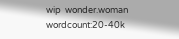wip  wonder.woman  wordcount:20-40k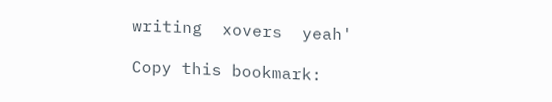writing  xovers  yeah'

Copy this bookmark: